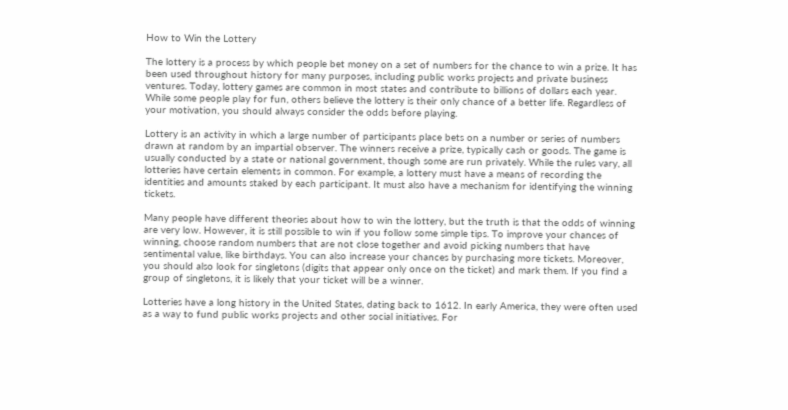How to Win the Lottery

The lottery is a process by which people bet money on a set of numbers for the chance to win a prize. It has been used throughout history for many purposes, including public works projects and private business ventures. Today, lottery games are common in most states and contribute to billions of dollars each year. While some people play for fun, others believe the lottery is their only chance of a better life. Regardless of your motivation, you should always consider the odds before playing.

Lottery is an activity in which a large number of participants place bets on a number or series of numbers drawn at random by an impartial observer. The winners receive a prize, typically cash or goods. The game is usually conducted by a state or national government, though some are run privately. While the rules vary, all lotteries have certain elements in common. For example, a lottery must have a means of recording the identities and amounts staked by each participant. It must also have a mechanism for identifying the winning tickets.

Many people have different theories about how to win the lottery, but the truth is that the odds of winning are very low. However, it is still possible to win if you follow some simple tips. To improve your chances of winning, choose random numbers that are not close together and avoid picking numbers that have sentimental value, like birthdays. You can also increase your chances by purchasing more tickets. Moreover, you should also look for singletons (digits that appear only once on the ticket) and mark them. If you find a group of singletons, it is likely that your ticket will be a winner.

Lotteries have a long history in the United States, dating back to 1612. In early America, they were often used as a way to fund public works projects and other social initiatives. For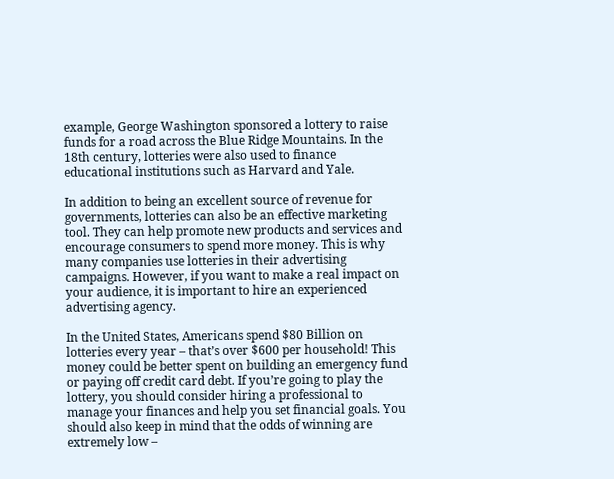example, George Washington sponsored a lottery to raise funds for a road across the Blue Ridge Mountains. In the 18th century, lotteries were also used to finance educational institutions such as Harvard and Yale.

In addition to being an excellent source of revenue for governments, lotteries can also be an effective marketing tool. They can help promote new products and services and encourage consumers to spend more money. This is why many companies use lotteries in their advertising campaigns. However, if you want to make a real impact on your audience, it is important to hire an experienced advertising agency.

In the United States, Americans spend $80 Billion on lotteries every year – that’s over $600 per household! This money could be better spent on building an emergency fund or paying off credit card debt. If you’re going to play the lottery, you should consider hiring a professional to manage your finances and help you set financial goals. You should also keep in mind that the odds of winning are extremely low –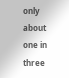only about one in three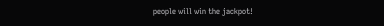people will win the jackpot!